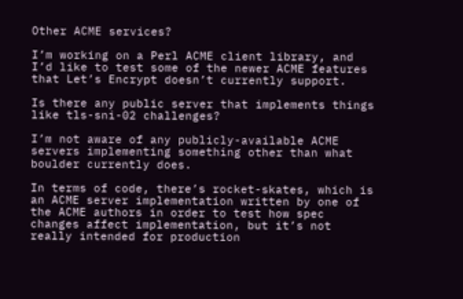Other ACME services?

I’m working on a Perl ACME client library, and I’d like to test some of the newer ACME features that Let’s Encrypt doesn’t currently support.

Is there any public server that implements things like tls-sni-02 challenges?

I’m not aware of any publicly-available ACME servers implementing something other than what boulder currently does.

In terms of code, there’s rocket-skates, which is an ACME server implementation written by one of the ACME authors in order to test how spec changes affect implementation, but it’s not really intended for production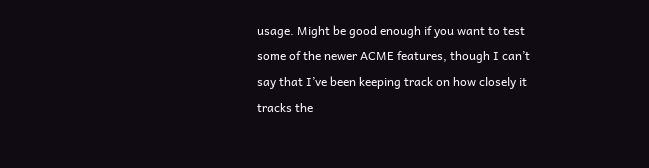usage. Might be good enough if you want to test some of the newer ACME features, though I can’t say that I’ve been keeping track on how closely it tracks the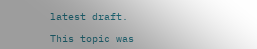latest draft.

This topic was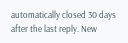automatically closed 30 days after the last reply. New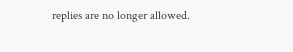replies are no longer allowed.